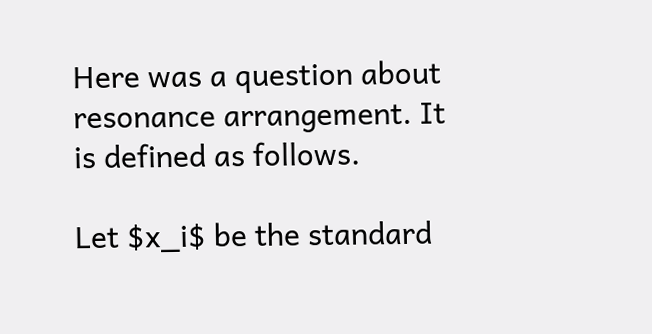Here was a question about resonance arrangement. It is defined as follows.

Let $x_i$ be the standard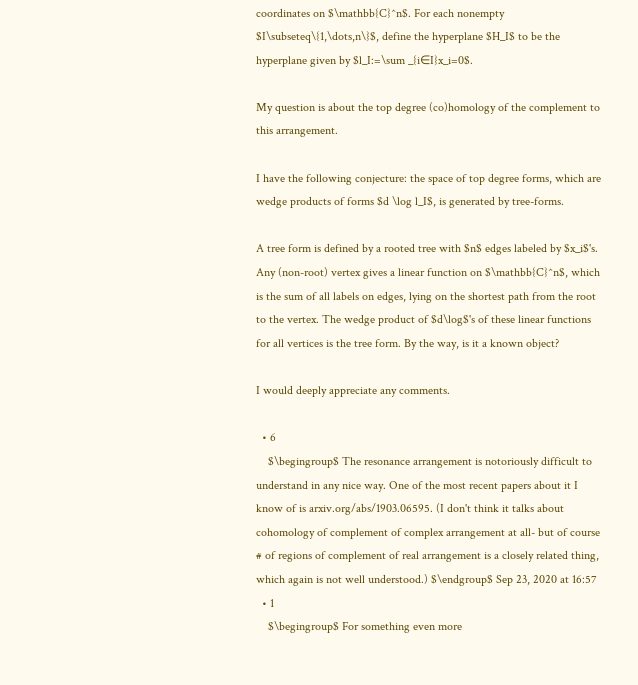coordinates on $\mathbb{C}^n$. For each nonempty $I\subseteq\{1,\dots,n\}$, define the hyperplane $H_I$ to be the hyperplane given by $l_I:=\sum _{i∈I}x_i=0$.

My question is about the top degree (co)homology of the complement to this arrangement.

I have the following conjecture: the space of top degree forms, which are wedge products of forms $d \log l_I$, is generated by tree-forms.

A tree form is defined by a rooted tree with $n$ edges labeled by $x_i$'s. Any (non-root) vertex gives a linear function on $\mathbb{C}^n$, which is the sum of all labels on edges, lying on the shortest path from the root to the vertex. The wedge product of $d\log$'s of these linear functions for all vertices is the tree form. By the way, is it a known object?

I would deeply appreciate any comments.

  • 6
    $\begingroup$ The resonance arrangement is notoriously difficult to understand in any nice way. One of the most recent papers about it I know of is arxiv.org/abs/1903.06595. (I don't think it talks about cohomology of complement of complex arrangement at all- but of course # of regions of complement of real arrangement is a closely related thing, which again is not well understood.) $\endgroup$ Sep 23, 2020 at 16:57
  • 1
    $\begingroup$ For something even more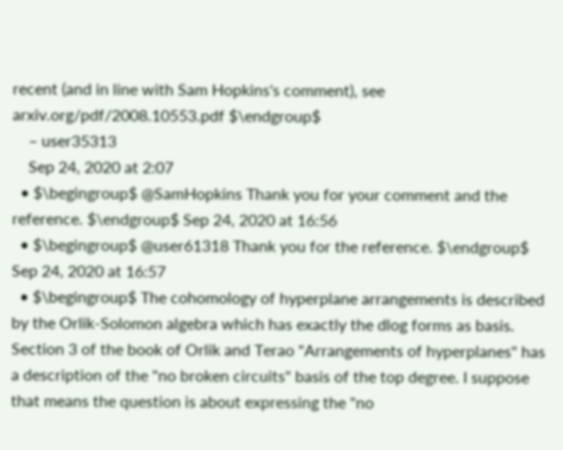recent (and in line with Sam Hopkins's comment), see arxiv.org/pdf/2008.10553.pdf $\endgroup$
    – user35313
    Sep 24, 2020 at 2:07
  • $\begingroup$ @SamHopkins Thank you for your comment and the reference. $\endgroup$ Sep 24, 2020 at 16:56
  • $\begingroup$ @user61318 Thank you for the reference. $\endgroup$ Sep 24, 2020 at 16:57
  • $\begingroup$ The cohomology of hyperplane arrangements is described by the Orlik-Solomon algebra which has exactly the dlog forms as basis. Section 3 of the book of Orlik and Terao "Arrangements of hyperplanes" has a description of the "no broken circuits" basis of the top degree. I suppose that means the question is about expressing the "no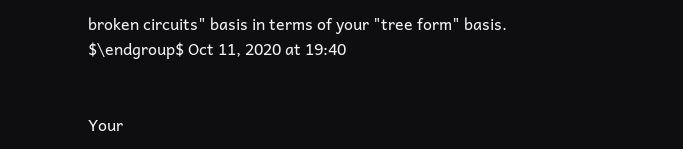broken circuits" basis in terms of your "tree form" basis. $\endgroup$ Oct 11, 2020 at 19:40


Your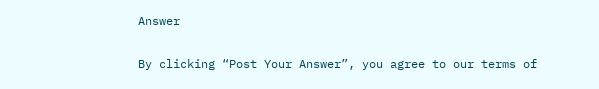Answer

By clicking “Post Your Answer”, you agree to our terms of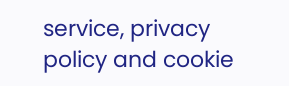service, privacy policy and cookie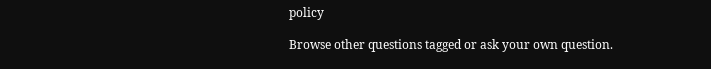policy

Browse other questions tagged or ask your own question.